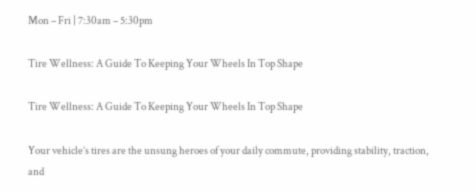Mon – Fri | 7:30am – 5:30pm

Tire Wellness: A Guide To Keeping Your Wheels In Top Shape

Tire Wellness: A Guide To Keeping Your Wheels In Top Shape

Your vehicle’s tires are the unsung heroes of your daily commute, providing stability, traction, and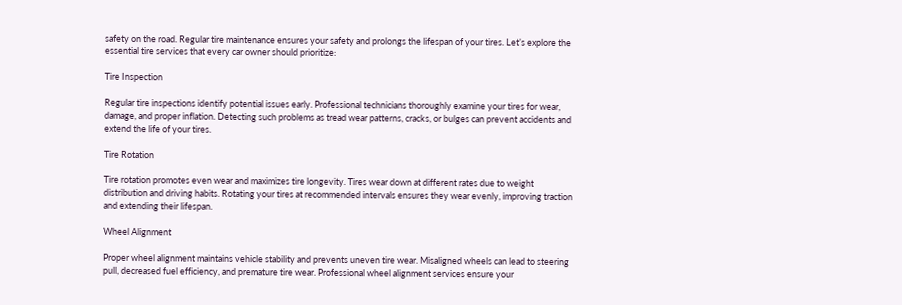safety on the road. Regular tire maintenance ensures your safety and prolongs the lifespan of your tires. Let’s explore the essential tire services that every car owner should prioritize:

Tire Inspection

Regular tire inspections identify potential issues early. Professional technicians thoroughly examine your tires for wear, damage, and proper inflation. Detecting such problems as tread wear patterns, cracks, or bulges can prevent accidents and extend the life of your tires.

Tire Rotation

Tire rotation promotes even wear and maximizes tire longevity. Tires wear down at different rates due to weight distribution and driving habits. Rotating your tires at recommended intervals ensures they wear evenly, improving traction and extending their lifespan.

Wheel Alignment

Proper wheel alignment maintains vehicle stability and prevents uneven tire wear. Misaligned wheels can lead to steering pull, decreased fuel efficiency, and premature tire wear. Professional wheel alignment services ensure your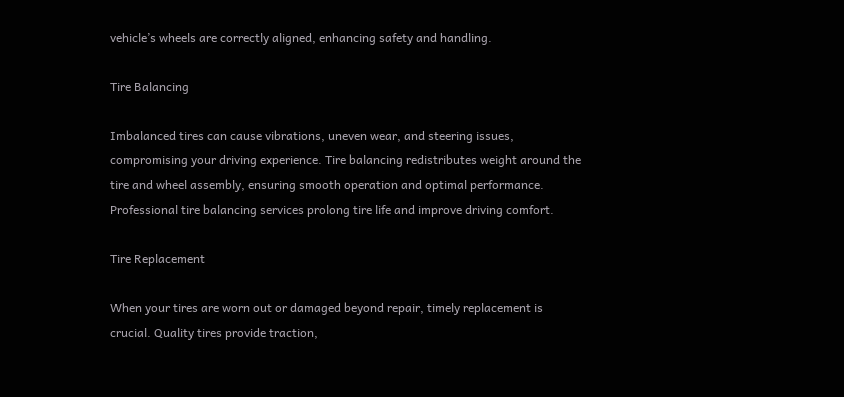vehicle’s wheels are correctly aligned, enhancing safety and handling.

Tire Balancing

Imbalanced tires can cause vibrations, uneven wear, and steering issues, compromising your driving experience. Tire balancing redistributes weight around the tire and wheel assembly, ensuring smooth operation and optimal performance. Professional tire balancing services prolong tire life and improve driving comfort.

Tire Replacement

When your tires are worn out or damaged beyond repair, timely replacement is crucial. Quality tires provide traction,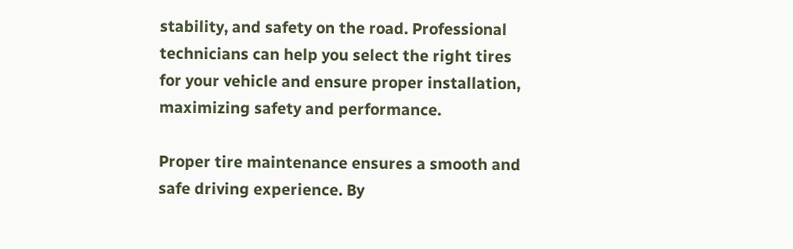stability, and safety on the road. Professional technicians can help you select the right tires for your vehicle and ensure proper installation, maximizing safety and performance.

Proper tire maintenance ensures a smooth and safe driving experience. By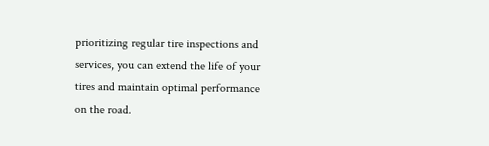prioritizing regular tire inspections and services, you can extend the life of your tires and maintain optimal performance on the road.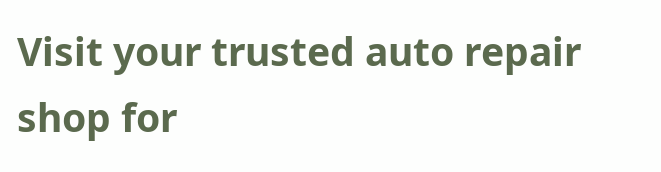Visit your trusted auto repair shop for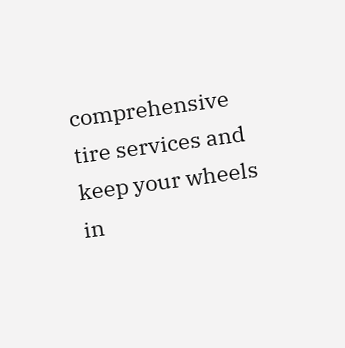comprehensive tire services and keep your wheels in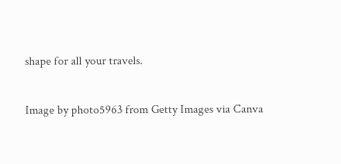shape for all your travels.

Image by photo5963 from Getty Images via Canva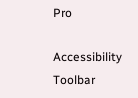Pro

Accessibility Toolbar